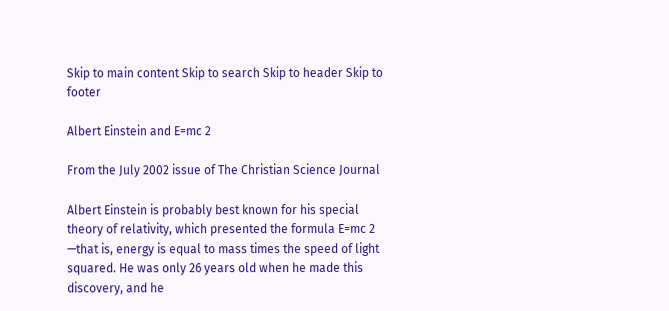Skip to main content Skip to search Skip to header Skip to footer

Albert Einstein and E=mc 2

From the July 2002 issue of The Christian Science Journal

Albert Einstein is probably best known for his special theory of relativity, which presented the formula E=mc 2 —that is, energy is equal to mass times the speed of light squared. He was only 26 years old when he made this discovery, and he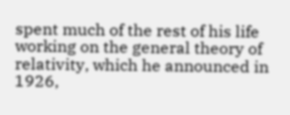spent much of the rest of his life working on the general theory of relativity, which he announced in 1926,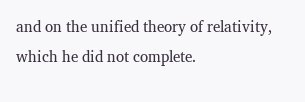and on the unified theory of relativity, which he did not complete.